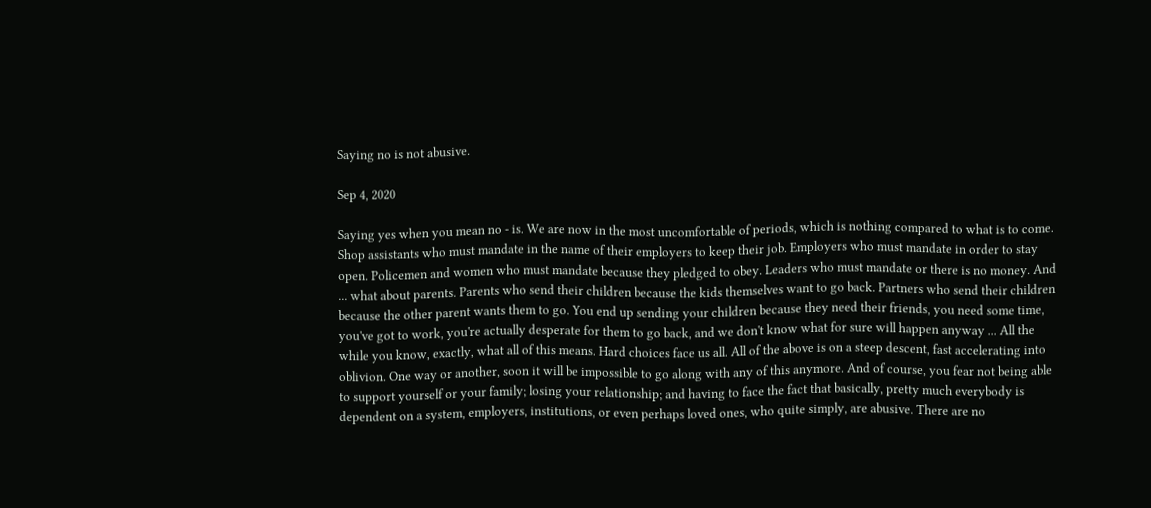Saying no is not abusive.

Sep 4, 2020

Saying yes when you mean no - is. We are now in the most uncomfortable of periods, which is nothing compared to what is to come. Shop assistants who must mandate in the name of their employers to keep their job. Employers who must mandate in order to stay open. Policemen and women who must mandate because they pledged to obey. Leaders who must mandate or there is no money. And ... what about parents. Parents who send their children because the kids themselves want to go back. Partners who send their children because the other parent wants them to go. You end up sending your children because they need their friends, you need some time, you've got to work, you're actually desperate for them to go back, and we don't know what for sure will happen anyway ... All the while you know, exactly, what all of this means. Hard choices face us all. All of the above is on a steep descent, fast accelerating into oblivion. One way or another, soon it will be impossible to go along with any of this anymore. And of course, you fear not being able to support yourself or your family; losing your relationship; and having to face the fact that basically, pretty much everybody is dependent on a system, employers, institutions, or even perhaps loved ones, who quite simply, are abusive. There are no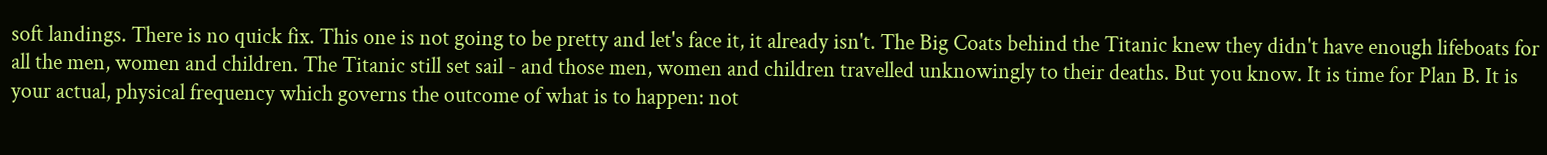soft landings. There is no quick fix. This one is not going to be pretty and let's face it, it already isn't. The Big Coats behind the Titanic knew they didn't have enough lifeboats for all the men, women and children. The Titanic still set sail - and those men, women and children travelled unknowingly to their deaths. But you know. It is time for Plan B. It is your actual, physical frequency which governs the outcome of what is to happen: not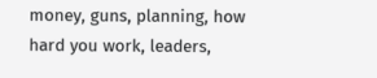money, guns, planning, how hard you work, leaders,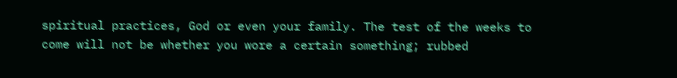spiritual practices, God or even your family. The test of the weeks to come will not be whether you wore a certain something; rubbed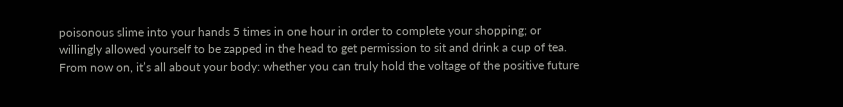poisonous slime into your hands 5 times in one hour in order to complete your shopping; or willingly allowed yourself to be zapped in the head to get permission to sit and drink a cup of tea. From now on, it’s all about your body: whether you can truly hold the voltage of the positive future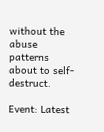without the abuse patterns about to self-destruct.

Event: Latest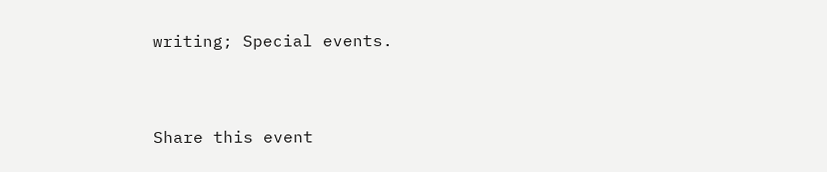writing; Special events.


Share this event